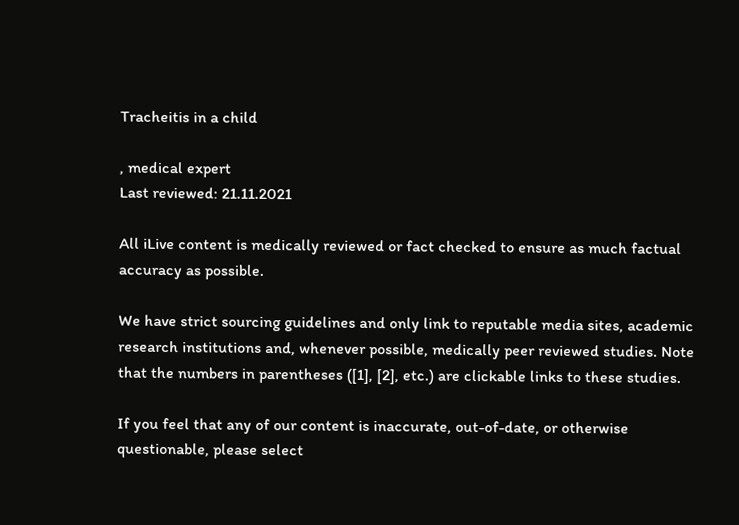Tracheitis in a child

, medical expert
Last reviewed: 21.11.2021

All iLive content is medically reviewed or fact checked to ensure as much factual accuracy as possible.

We have strict sourcing guidelines and only link to reputable media sites, academic research institutions and, whenever possible, medically peer reviewed studies. Note that the numbers in parentheses ([1], [2], etc.) are clickable links to these studies.

If you feel that any of our content is inaccurate, out-of-date, or otherwise questionable, please select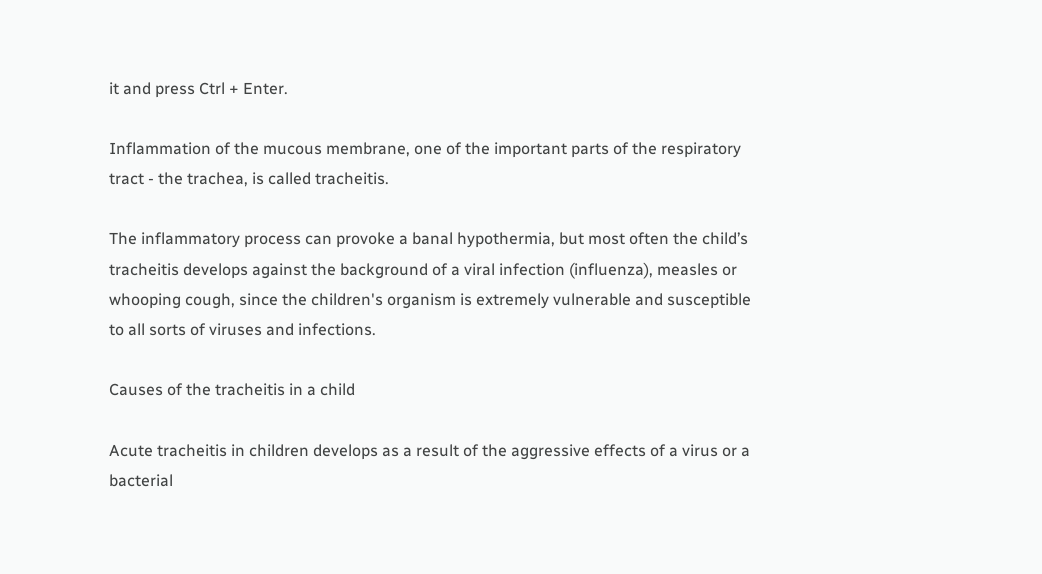it and press Ctrl + Enter.

Inflammation of the mucous membrane, one of the important parts of the respiratory tract - the trachea, is called tracheitis.

The inflammatory process can provoke a banal hypothermia, but most often the child’s tracheitis develops against the background of a viral infection (influenza), measles or whooping cough, since the children's organism is extremely vulnerable and susceptible to all sorts of viruses and infections.

Causes of the tracheitis in a child

Acute tracheitis in children develops as a result of the aggressive effects of a virus or a bacterial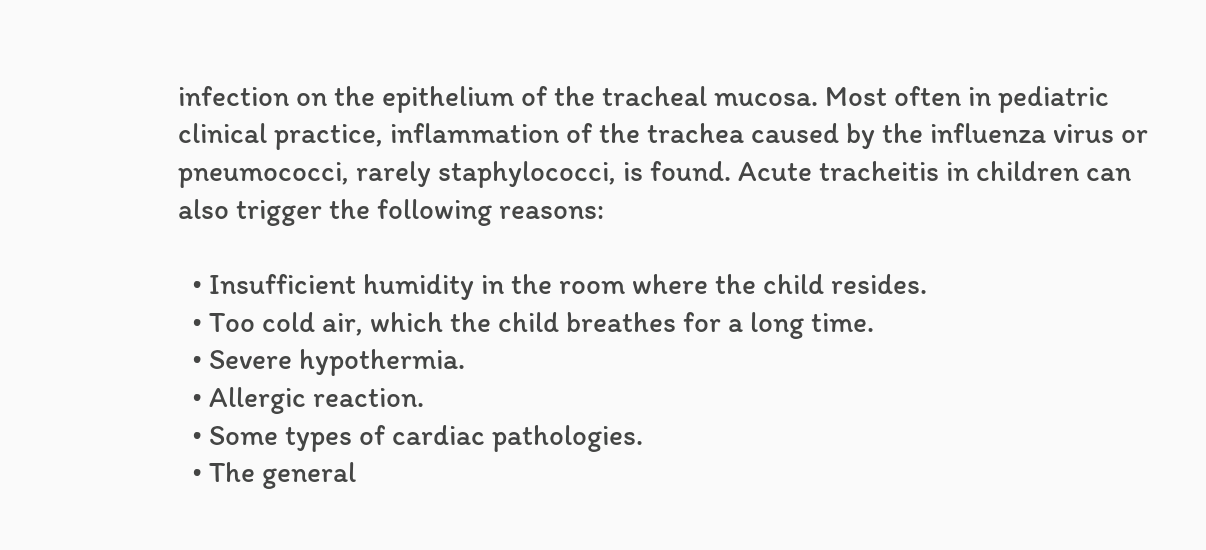infection on the epithelium of the tracheal mucosa. Most often in pediatric clinical practice, inflammation of the trachea caused by the influenza virus or pneumococci, rarely staphylococci, is found. Acute tracheitis in children can also trigger the following reasons:

  • Insufficient humidity in the room where the child resides.
  • Too cold air, which the child breathes for a long time.
  • Severe hypothermia.
  • Allergic reaction.
  • Some types of cardiac pathologies.
  • The general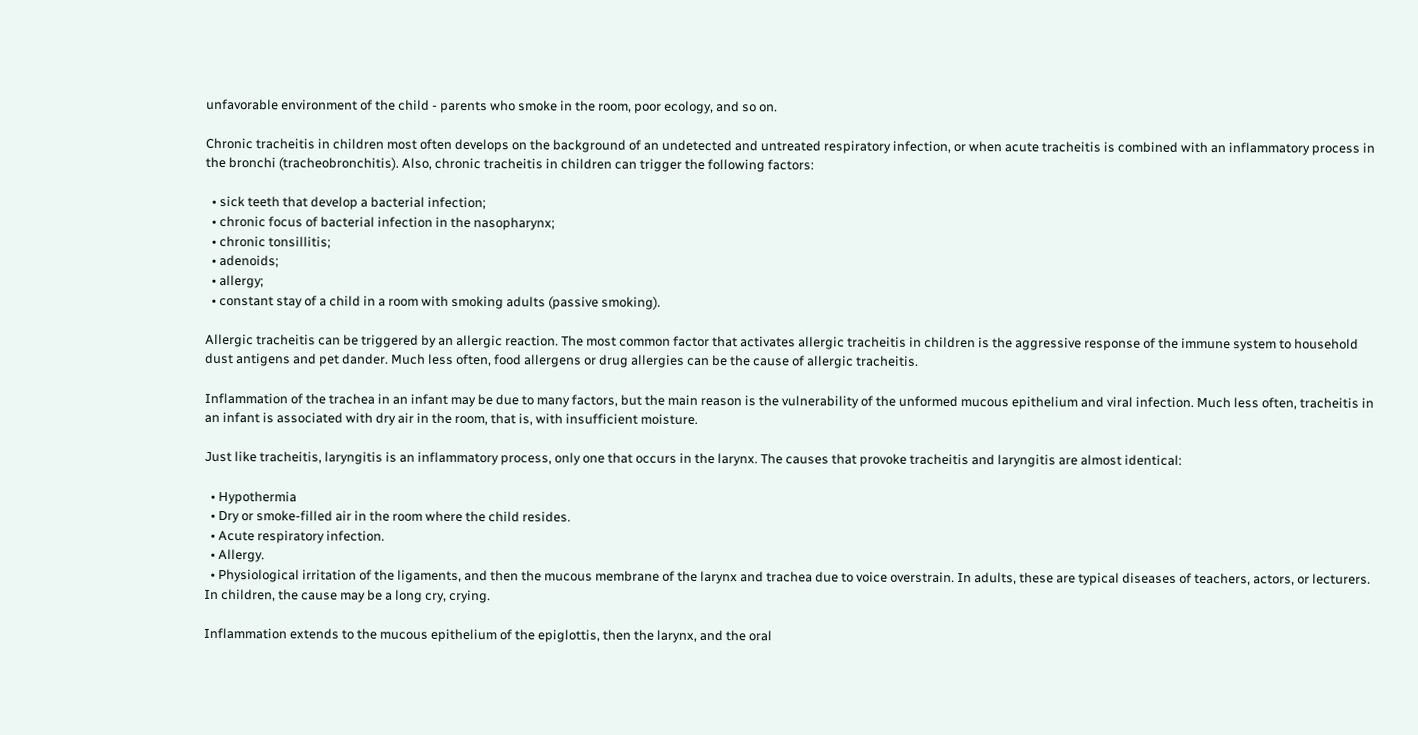unfavorable environment of the child - parents who smoke in the room, poor ecology, and so on.

Chronic tracheitis in children most often develops on the background of an undetected and untreated respiratory infection, or when acute tracheitis is combined with an inflammatory process in the bronchi (tracheobronchitis). Also, chronic tracheitis in children can trigger the following factors:

  • sick teeth that develop a bacterial infection;
  • chronic focus of bacterial infection in the nasopharynx;
  • chronic tonsillitis;
  • adenoids;
  • allergy;
  • constant stay of a child in a room with smoking adults (passive smoking).

Allergic tracheitis can be triggered by an allergic reaction. The most common factor that activates allergic tracheitis in children is the aggressive response of the immune system to household dust antigens and pet dander. Much less often, food allergens or drug allergies can be the cause of allergic tracheitis.

Inflammation of the trachea in an infant may be due to many factors, but the main reason is the vulnerability of the unformed mucous epithelium and viral infection. Much less often, tracheitis in an infant is associated with dry air in the room, that is, with insufficient moisture.

Just like tracheitis, laryngitis is an inflammatory process, only one that occurs in the larynx. The causes that provoke tracheitis and laryngitis are almost identical:

  • Hypothermia
  • Dry or smoke-filled air in the room where the child resides.
  • Acute respiratory infection.
  • Allergy.
  • Physiological irritation of the ligaments, and then the mucous membrane of the larynx and trachea due to voice overstrain. In adults, these are typical diseases of teachers, actors, or lecturers. In children, the cause may be a long cry, crying.

Inflammation extends to the mucous epithelium of the epiglottis, then the larynx, and the oral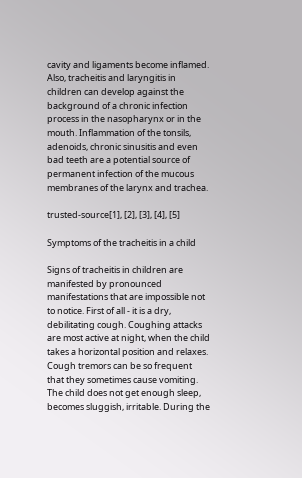cavity and ligaments become inflamed. Also, tracheitis and laryngitis in children can develop against the background of a chronic infection process in the nasopharynx or in the mouth. Inflammation of the tonsils, adenoids, chronic sinusitis and even bad teeth are a potential source of permanent infection of the mucous membranes of the larynx and trachea.

trusted-source[1], [2], [3], [4], [5]

Symptoms of the tracheitis in a child

Signs of tracheitis in children are manifested by pronounced manifestations that are impossible not to notice. First of all - it is a dry, debilitating cough. Coughing attacks are most active at night, when the child takes a horizontal position and relaxes. Cough tremors can be so frequent that they sometimes cause vomiting. The child does not get enough sleep, becomes sluggish, irritable. During the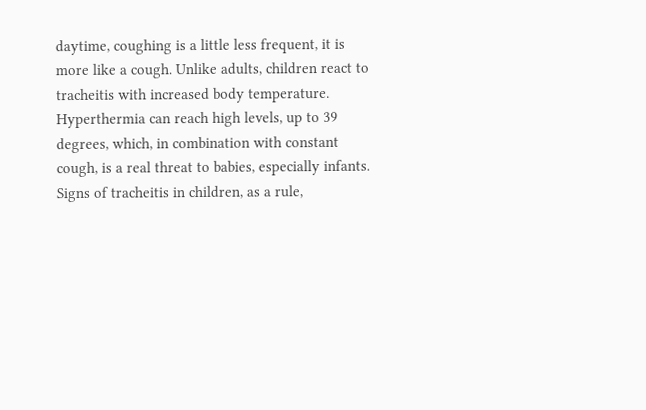daytime, coughing is a little less frequent, it is more like a cough. Unlike adults, children react to tracheitis with increased body temperature. Hyperthermia can reach high levels, up to 39 degrees, which, in combination with constant cough, is a real threat to babies, especially infants. Signs of tracheitis in children, as a rule,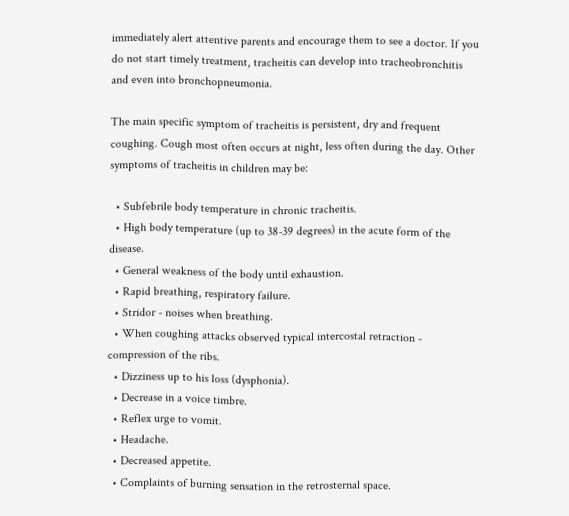immediately alert attentive parents and encourage them to see a doctor. If you do not start timely treatment, tracheitis can develop into tracheobronchitis and even into bronchopneumonia.

The main specific symptom of tracheitis is persistent, dry and frequent coughing. Cough most often occurs at night, less often during the day. Other symptoms of tracheitis in children may be:

  • Subfebrile body temperature in chronic tracheitis.
  • High body temperature (up to 38-39 degrees) in the acute form of the disease.
  • General weakness of the body until exhaustion.
  • Rapid breathing, respiratory failure.
  • Stridor - noises when breathing.
  • When coughing attacks observed typical intercostal retraction - compression of the ribs.
  • Dizziness up to his loss (dysphonia).
  • Decrease in a voice timbre.
  • Reflex urge to vomit.
  • Headache.
  • Decreased appetite.
  • Complaints of burning sensation in the retrosternal space.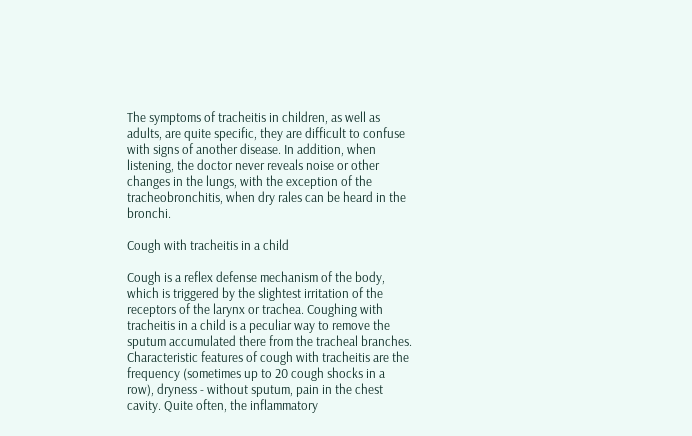The symptoms of tracheitis in children, as well as adults, are quite specific, they are difficult to confuse with signs of another disease. In addition, when listening, the doctor never reveals noise or other changes in the lungs, with the exception of the tracheobronchitis, when dry rales can be heard in the bronchi.

Cough with tracheitis in a child

Cough is a reflex defense mechanism of the body, which is triggered by the slightest irritation of the receptors of the larynx or trachea. Coughing with tracheitis in a child is a peculiar way to remove the sputum accumulated there from the tracheal branches. Characteristic features of cough with tracheitis are the frequency (sometimes up to 20 cough shocks in a row), dryness - without sputum, pain in the chest cavity. Quite often, the inflammatory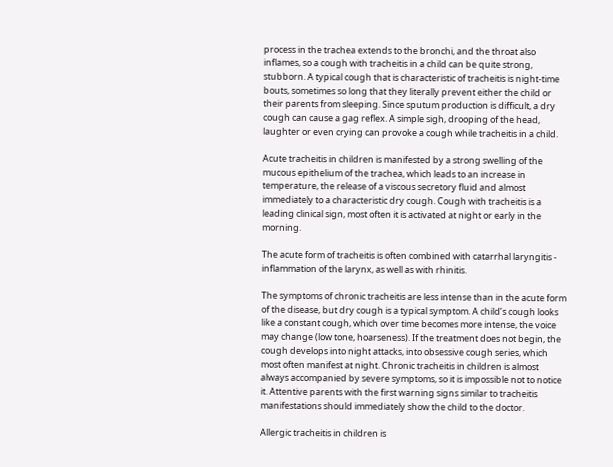process in the trachea extends to the bronchi, and the throat also inflames, so a cough with tracheitis in a child can be quite strong, stubborn. A typical cough that is characteristic of tracheitis is night-time bouts, sometimes so long that they literally prevent either the child or their parents from sleeping. Since sputum production is difficult, a dry cough can cause a gag reflex. A simple sigh, drooping of the head, laughter or even crying can provoke a cough while tracheitis in a child.

Acute tracheitis in children is manifested by a strong swelling of the mucous epithelium of the trachea, which leads to an increase in temperature, the release of a viscous secretory fluid and almost immediately to a characteristic dry cough. Cough with tracheitis is a leading clinical sign, most often it is activated at night or early in the morning.

The acute form of tracheitis is often combined with catarrhal laryngitis - inflammation of the larynx, as well as with rhinitis.

The symptoms of chronic tracheitis are less intense than in the acute form of the disease, but dry cough is a typical symptom. A child’s cough looks like a constant cough, which over time becomes more intense, the voice may change (low tone, hoarseness). If the treatment does not begin, the cough develops into night attacks, into obsessive cough series, which most often manifest at night. Chronic tracheitis in children is almost always accompanied by severe symptoms, so it is impossible not to notice it. Attentive parents with the first warning signs similar to tracheitis manifestations should immediately show the child to the doctor.

Allergic tracheitis in children is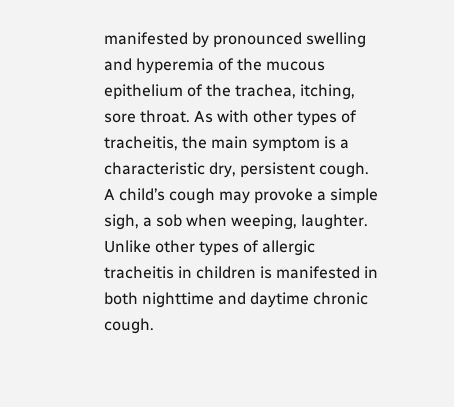manifested by pronounced swelling and hyperemia of the mucous epithelium of the trachea, itching, sore throat. As with other types of tracheitis, the main symptom is a characteristic dry, persistent cough. A child’s cough may provoke a simple sigh, a sob when weeping, laughter. Unlike other types of allergic tracheitis in children is manifested in both nighttime and daytime chronic cough.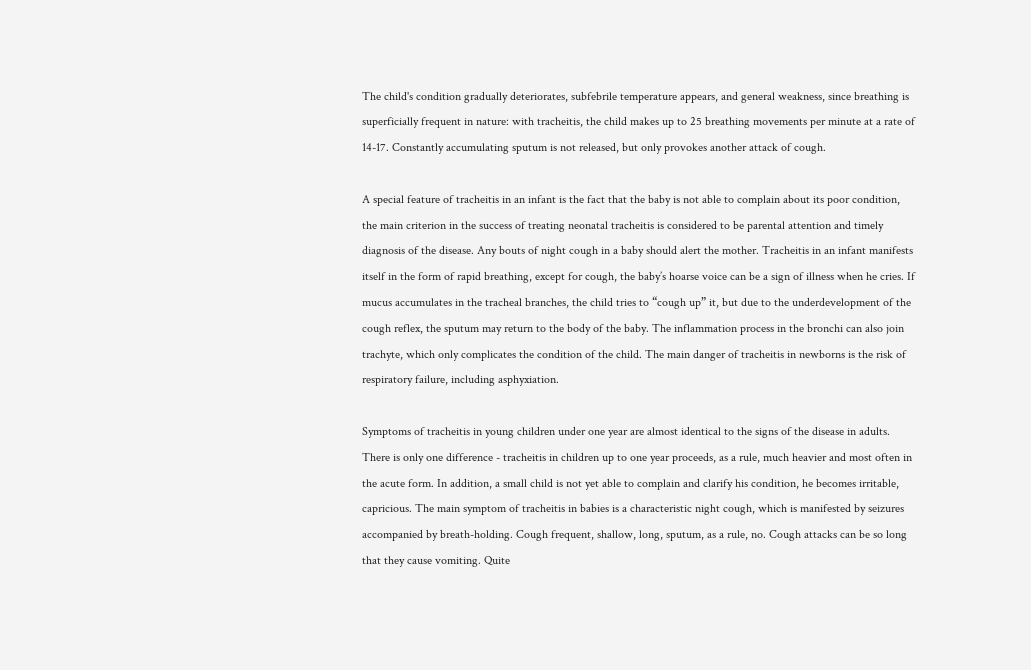The child's condition gradually deteriorates, subfebrile temperature appears, and general weakness, since breathing is superficially frequent in nature: with tracheitis, the child makes up to 25 breathing movements per minute at a rate of 14-17. Constantly accumulating sputum is not released, but only provokes another attack of cough.

A special feature of tracheitis in an infant is the fact that the baby is not able to complain about its poor condition, the main criterion in the success of treating neonatal tracheitis is considered to be parental attention and timely diagnosis of the disease. Any bouts of night cough in a baby should alert the mother. Tracheitis in an infant manifests itself in the form of rapid breathing, except for cough, the baby’s hoarse voice can be a sign of illness when he cries. If mucus accumulates in the tracheal branches, the child tries to “cough up” it, but due to the underdevelopment of the cough reflex, the sputum may return to the body of the baby. The inflammation process in the bronchi can also join trachyte, which only complicates the condition of the child. The main danger of tracheitis in newborns is the risk of respiratory failure, including asphyxiation.

Symptoms of tracheitis in young children under one year are almost identical to the signs of the disease in adults. There is only one difference - tracheitis in children up to one year proceeds, as a rule, much heavier and most often in the acute form. In addition, a small child is not yet able to complain and clarify his condition, he becomes irritable, capricious. The main symptom of tracheitis in babies is a characteristic night cough, which is manifested by seizures accompanied by breath-holding. Cough frequent, shallow, long, sputum, as a rule, no. Cough attacks can be so long that they cause vomiting. Quite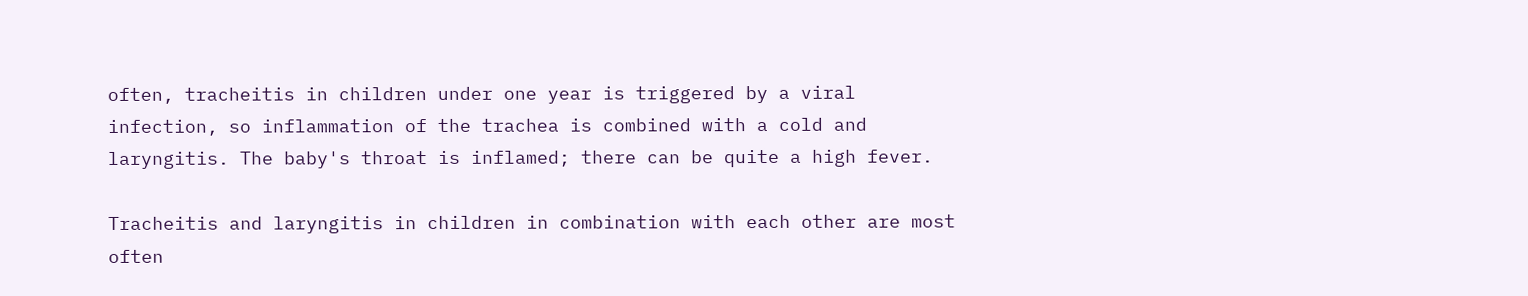often, tracheitis in children under one year is triggered by a viral infection, so inflammation of the trachea is combined with a cold and laryngitis. The baby's throat is inflamed; there can be quite a high fever.

Tracheitis and laryngitis in children in combination with each other are most often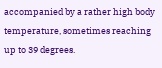accompanied by a rather high body temperature, sometimes reaching up to 39 degrees.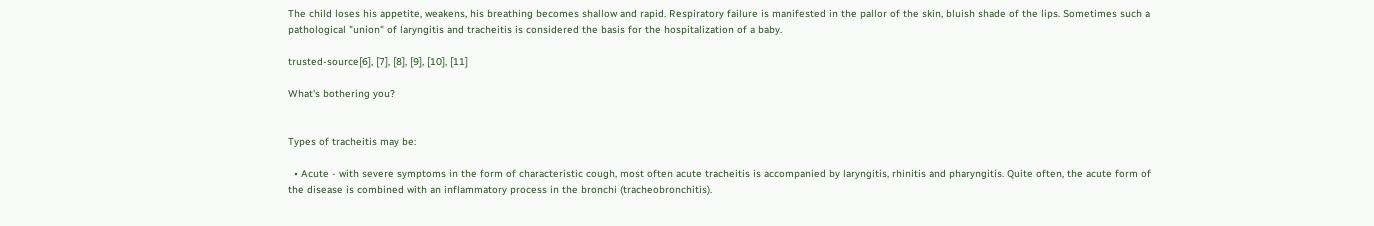The child loses his appetite, weakens, his breathing becomes shallow and rapid. Respiratory failure is manifested in the pallor of the skin, bluish shade of the lips. Sometimes such a pathological "union" of laryngitis and tracheitis is considered the basis for the hospitalization of a baby.

trusted-source[6], [7], [8], [9], [10], [11]

What's bothering you?


Types of tracheitis may be:

  • Acute - with severe symptoms in the form of characteristic cough, most often acute tracheitis is accompanied by laryngitis, rhinitis and pharyngitis. Quite often, the acute form of the disease is combined with an inflammatory process in the bronchi (tracheobronchitis).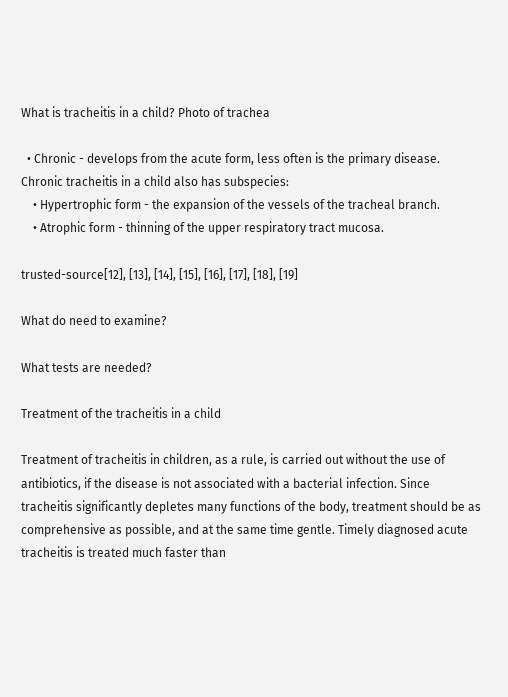What is tracheitis in a child? Photo of trachea

  • Chronic - develops from the acute form, less often is the primary disease. Chronic tracheitis in a child also has subspecies:
    • Hypertrophic form - the expansion of the vessels of the tracheal branch.
    • Atrophic form - thinning of the upper respiratory tract mucosa.

trusted-source[12], [13], [14], [15], [16], [17], [18], [19]

What do need to examine?

What tests are needed?

Treatment of the tracheitis in a child

Treatment of tracheitis in children, as a rule, is carried out without the use of antibiotics, if the disease is not associated with a bacterial infection. Since tracheitis significantly depletes many functions of the body, treatment should be as comprehensive as possible, and at the same time gentle. Timely diagnosed acute tracheitis is treated much faster than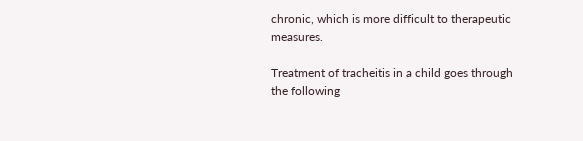chronic, which is more difficult to therapeutic measures.

Treatment of tracheitis in a child goes through the following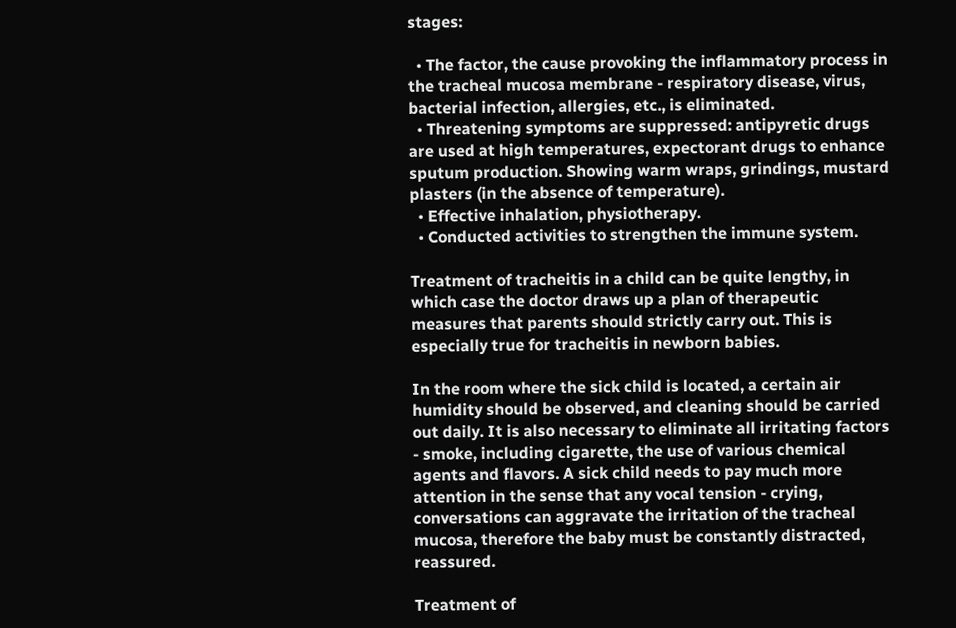stages:

  • The factor, the cause provoking the inflammatory process in the tracheal mucosa membrane - respiratory disease, virus, bacterial infection, allergies, etc., is eliminated.
  • Threatening symptoms are suppressed: antipyretic drugs are used at high temperatures, expectorant drugs to enhance sputum production. Showing warm wraps, grindings, mustard plasters (in the absence of temperature).
  • Effective inhalation, physiotherapy.
  • Conducted activities to strengthen the immune system.

Treatment of tracheitis in a child can be quite lengthy, in which case the doctor draws up a plan of therapeutic measures that parents should strictly carry out. This is especially true for tracheitis in newborn babies.

In the room where the sick child is located, a certain air humidity should be observed, and cleaning should be carried out daily. It is also necessary to eliminate all irritating factors - smoke, including cigarette, the use of various chemical agents and flavors. A sick child needs to pay much more attention in the sense that any vocal tension - crying, conversations can aggravate the irritation of the tracheal mucosa, therefore the baby must be constantly distracted, reassured.

Treatment of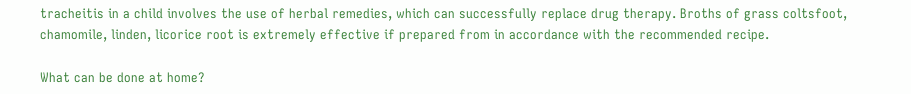tracheitis in a child involves the use of herbal remedies, which can successfully replace drug therapy. Broths of grass coltsfoot, chamomile, linden, licorice root is extremely effective if prepared from in accordance with the recommended recipe.

What can be done at home?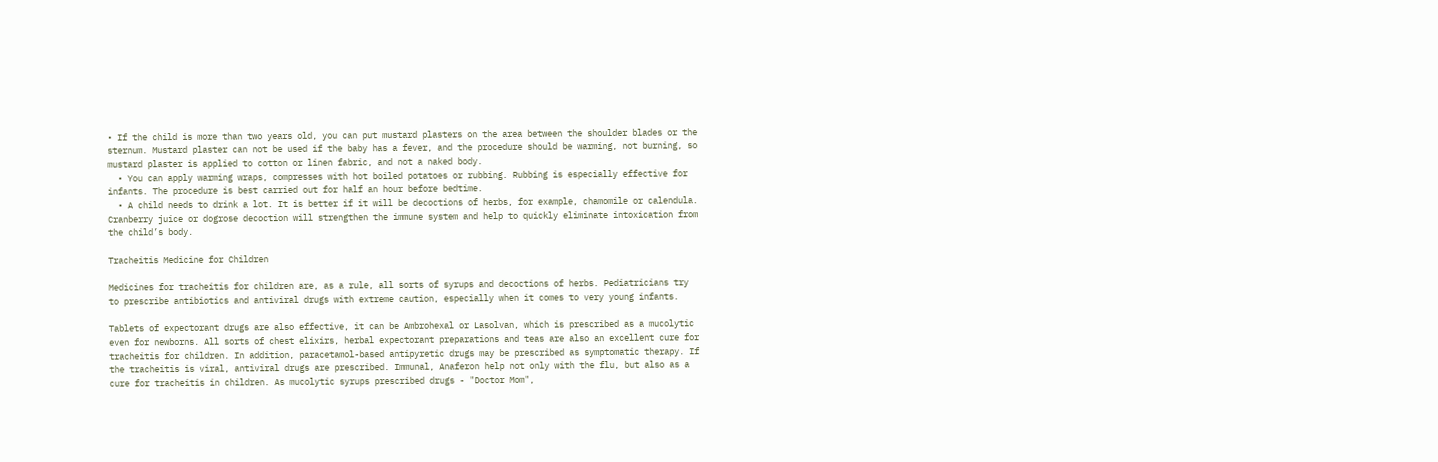• If the child is more than two years old, you can put mustard plasters on the area between the shoulder blades or the sternum. Mustard plaster can not be used if the baby has a fever, and the procedure should be warming, not burning, so mustard plaster is applied to cotton or linen fabric, and not a naked body.
  • You can apply warming wraps, compresses with hot boiled potatoes or rubbing. Rubbing is especially effective for infants. The procedure is best carried out for half an hour before bedtime.
  • A child needs to drink a lot. It is better if it will be decoctions of herbs, for example, chamomile or calendula. Cranberry juice or dogrose decoction will strengthen the immune system and help to quickly eliminate intoxication from the child’s body.

Tracheitis Medicine for Children

Medicines for tracheitis for children are, as a rule, all sorts of syrups and decoctions of herbs. Pediatricians try to prescribe antibiotics and antiviral drugs with extreme caution, especially when it comes to very young infants.

Tablets of expectorant drugs are also effective, it can be Ambrohexal or Lasolvan, which is prescribed as a mucolytic even for newborns. All sorts of chest elixirs, herbal expectorant preparations and teas are also an excellent cure for tracheitis for children. In addition, paracetamol-based antipyretic drugs may be prescribed as symptomatic therapy. If the tracheitis is viral, antiviral drugs are prescribed. Immunal, Anaferon help not only with the flu, but also as a cure for tracheitis in children. As mucolytic syrups prescribed drugs - "Doctor Mom",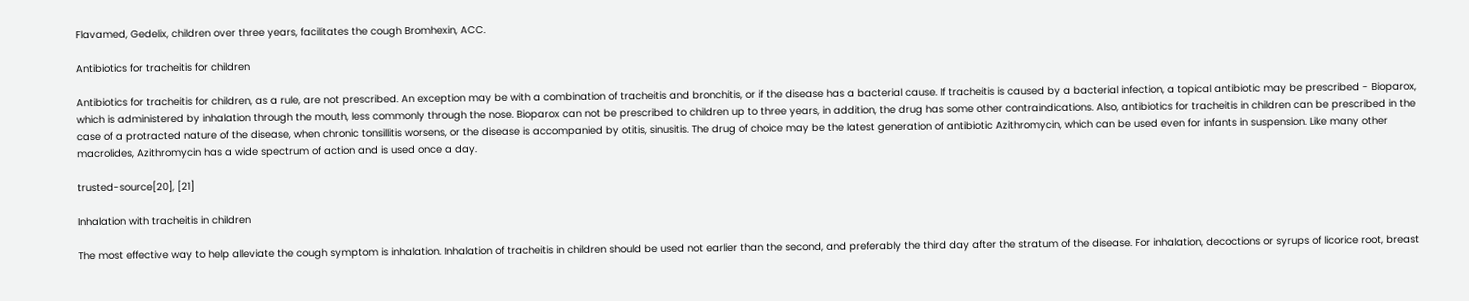Flavamed, Gedelix, children over three years, facilitates the cough Bromhexin, ACC.

Antibiotics for tracheitis for children

Antibiotics for tracheitis for children, as a rule, are not prescribed. An exception may be with a combination of tracheitis and bronchitis, or if the disease has a bacterial cause. If tracheitis is caused by a bacterial infection, a topical antibiotic may be prescribed - Bioparox, which is administered by inhalation through the mouth, less commonly through the nose. Bioparox can not be prescribed to children up to three years, in addition, the drug has some other contraindications. Also, antibiotics for tracheitis in children can be prescribed in the case of a protracted nature of the disease, when chronic tonsillitis worsens, or the disease is accompanied by otitis, sinusitis. The drug of choice may be the latest generation of antibiotic Azithromycin, which can be used even for infants in suspension. Like many other macrolides, Azithromycin has a wide spectrum of action and is used once a day.

trusted-source[20], [21]

Inhalation with tracheitis in children

The most effective way to help alleviate the cough symptom is inhalation. Inhalation of tracheitis in children should be used not earlier than the second, and preferably the third day after the stratum of the disease. For inhalation, decoctions or syrups of licorice root, breast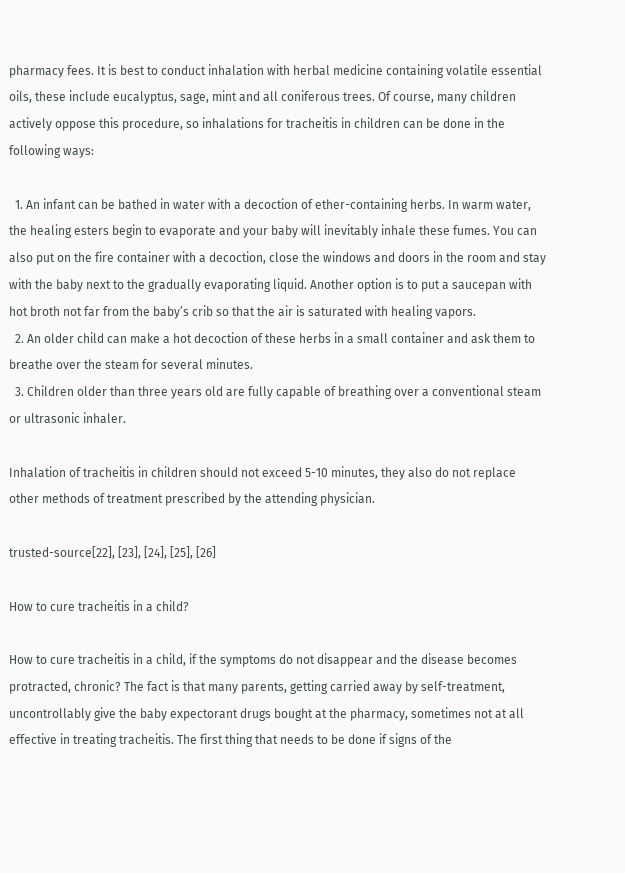pharmacy fees. It is best to conduct inhalation with herbal medicine containing volatile essential oils, these include eucalyptus, sage, mint and all coniferous trees. Of course, many children actively oppose this procedure, so inhalations for tracheitis in children can be done in the following ways:

  1. An infant can be bathed in water with a decoction of ether-containing herbs. In warm water, the healing esters begin to evaporate and your baby will inevitably inhale these fumes. You can also put on the fire container with a decoction, close the windows and doors in the room and stay with the baby next to the gradually evaporating liquid. Another option is to put a saucepan with hot broth not far from the baby’s crib so that the air is saturated with healing vapors.
  2. An older child can make a hot decoction of these herbs in a small container and ask them to breathe over the steam for several minutes.
  3. Children older than three years old are fully capable of breathing over a conventional steam or ultrasonic inhaler.

Inhalation of tracheitis in children should not exceed 5-10 minutes, they also do not replace other methods of treatment prescribed by the attending physician.

trusted-source[22], [23], [24], [25], [26]

How to cure tracheitis in a child?

How to cure tracheitis in a child, if the symptoms do not disappear and the disease becomes protracted, chronic? The fact is that many parents, getting carried away by self-treatment, uncontrollably give the baby expectorant drugs bought at the pharmacy, sometimes not at all effective in treating tracheitis. The first thing that needs to be done if signs of the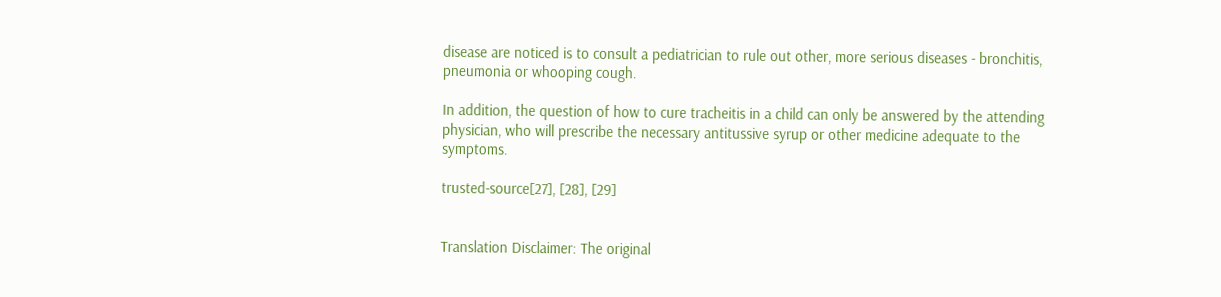disease are noticed is to consult a pediatrician to rule out other, more serious diseases - bronchitis, pneumonia or whooping cough.

In addition, the question of how to cure tracheitis in a child can only be answered by the attending physician, who will prescribe the necessary antitussive syrup or other medicine adequate to the symptoms.

trusted-source[27], [28], [29]


Translation Disclaimer: The original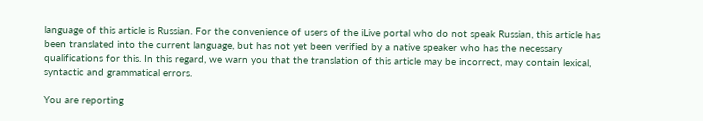language of this article is Russian. For the convenience of users of the iLive portal who do not speak Russian, this article has been translated into the current language, but has not yet been verified by a native speaker who has the necessary qualifications for this. In this regard, we warn you that the translation of this article may be incorrect, may contain lexical, syntactic and grammatical errors.

You are reporting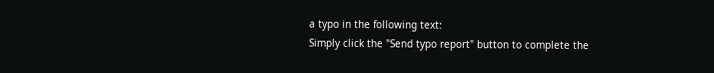a typo in the following text:
Simply click the "Send typo report" button to complete the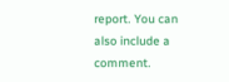report. You can also include a comment.